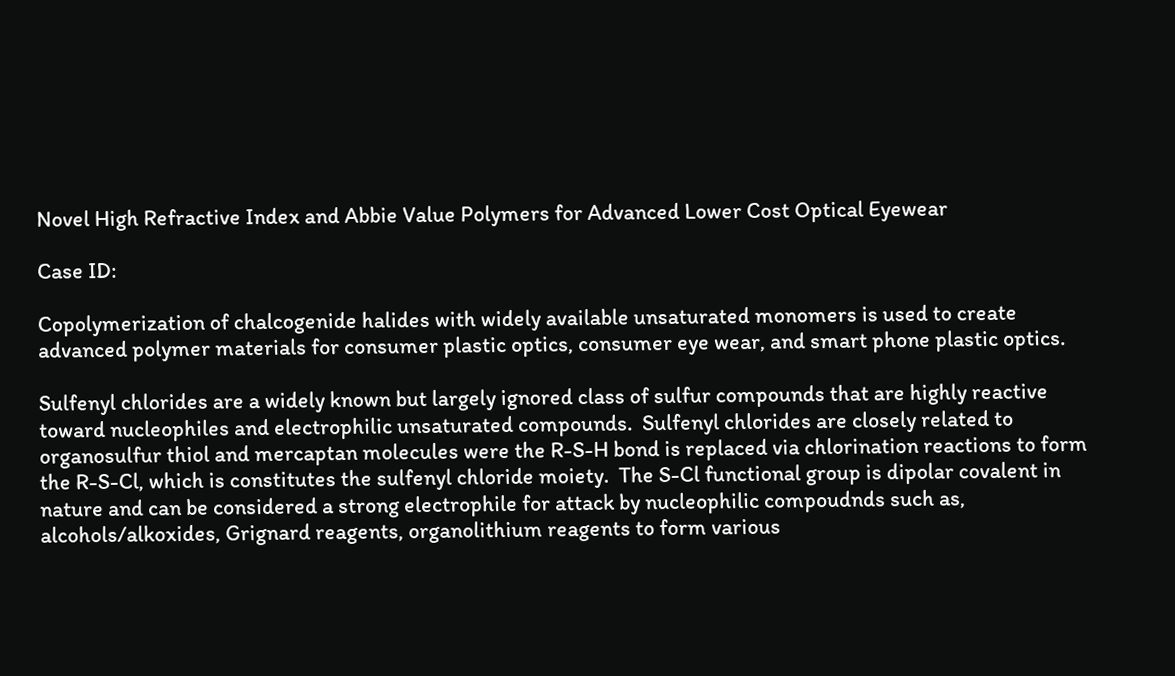Novel High Refractive Index and Abbie Value Polymers for Advanced Lower Cost Optical Eyewear

Case ID:

Copolymerization of chalcogenide halides with widely available unsaturated monomers is used to create advanced polymer materials for consumer plastic optics, consumer eye wear, and smart phone plastic optics.

Sulfenyl chlorides are a widely known but largely ignored class of sulfur compounds that are highly reactive toward nucleophiles and electrophilic unsaturated compounds.  Sulfenyl chlorides are closely related to organosulfur thiol and mercaptan molecules were the R-S-H bond is replaced via chlorination reactions to form the R-S-Cl, which is constitutes the sulfenyl chloride moiety.  The S-Cl functional group is dipolar covalent in nature and can be considered a strong electrophile for attack by nucleophilic compoudnds such as, alcohols/alkoxides, Grignard reagents, organolithium reagents to form various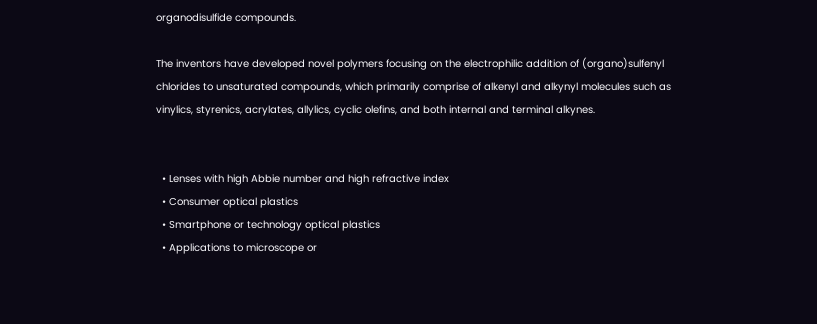organodisulfide compounds.

The inventors have developed novel polymers focusing on the electrophilic addition of (organo)sulfenyl chlorides to unsaturated compounds, which primarily comprise of alkenyl and alkynyl molecules such as vinylics, styrenics, acrylates, allylics, cyclic olefins, and both internal and terminal alkynes.


  • Lenses with high Abbie number and high refractive index
  • Consumer optical plastics
  • Smartphone or technology optical plastics
  • Applications to microscope or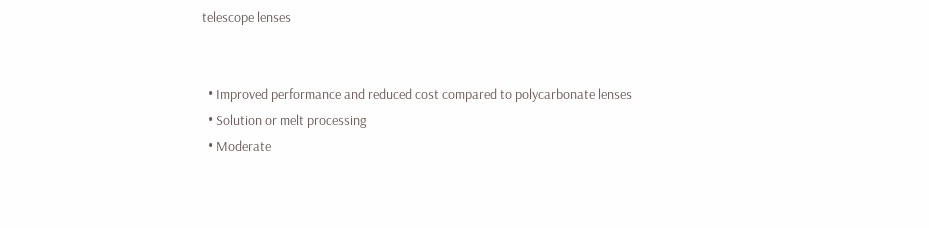telescope lenses


  • Improved performance and reduced cost compared to polycarbonate lenses
  • Solution or melt processing
  • Moderate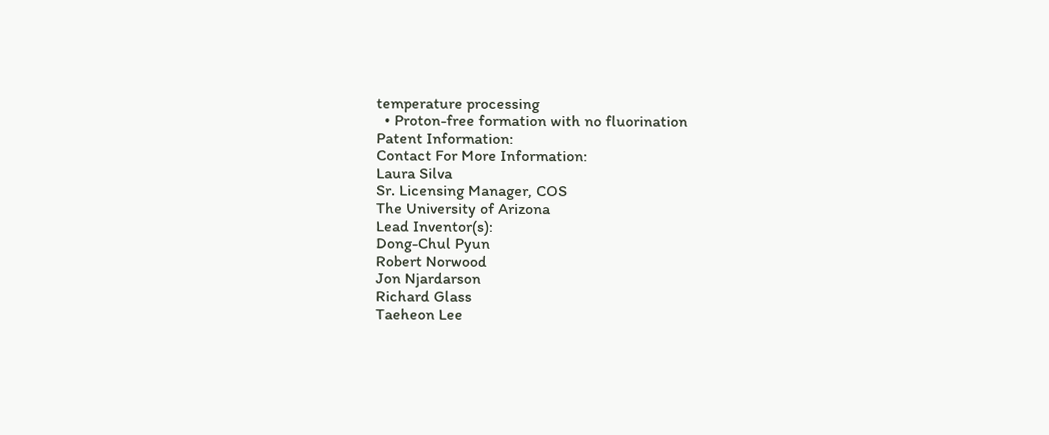temperature processing
  • Proton-free formation with no fluorination
Patent Information:
Contact For More Information:
Laura Silva
Sr. Licensing Manager, COS
The University of Arizona
Lead Inventor(s):
Dong-Chul Pyun
Robert Norwood
Jon Njardarson
Richard Glass
Taeheon Lee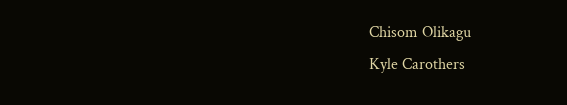Chisom Olikagu
Kyle Carothers